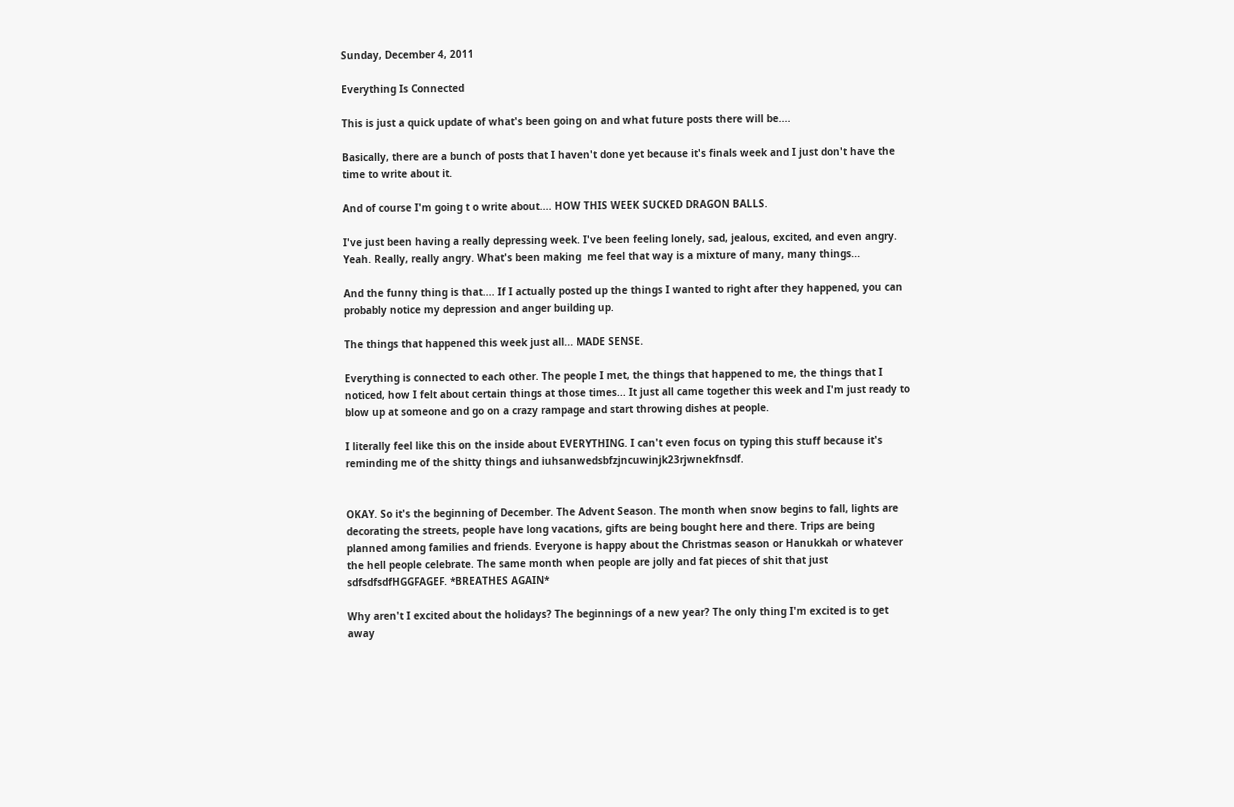Sunday, December 4, 2011

Everything Is Connected

This is just a quick update of what's been going on and what future posts there will be....

Basically, there are a bunch of posts that I haven't done yet because it's finals week and I just don't have the time to write about it.

And of course I'm going t o write about.... HOW THIS WEEK SUCKED DRAGON BALLS.

I've just been having a really depressing week. I've been feeling lonely, sad, jealous, excited, and even angry. Yeah. Really, really angry. What's been making  me feel that way is a mixture of many, many things...

And the funny thing is that.... If I actually posted up the things I wanted to right after they happened, you can probably notice my depression and anger building up.

The things that happened this week just all... MADE SENSE.

Everything is connected to each other. The people I met, the things that happened to me, the things that I noticed, how I felt about certain things at those times... It just all came together this week and I'm just ready to blow up at someone and go on a crazy rampage and start throwing dishes at people.

I literally feel like this on the inside about EVERYTHING. I can't even focus on typing this stuff because it's reminding me of the shitty things and iuhsanwedsbfzjncuwinjk23rjwnekfnsdf.


OKAY. So it's the beginning of December. The Advent Season. The month when snow begins to fall, lights are decorating the streets, people have long vacations, gifts are being bought here and there. Trips are being planned among families and friends. Everyone is happy about the Christmas season or Hanukkah or whatever the hell people celebrate. The same month when people are jolly and fat pieces of shit that just sdfsdfsdfHGGFAGEF. *BREATHES AGAIN*

Why aren't I excited about the holidays? The beginnings of a new year? The only thing I'm excited is to get away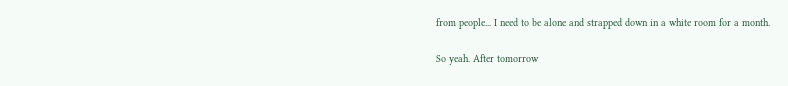from people... I need to be alone and strapped down in a white room for a month.

So yeah. After tomorrow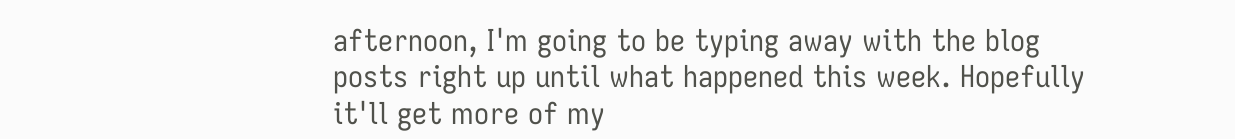afternoon, I'm going to be typing away with the blog posts right up until what happened this week. Hopefully it'll get more of my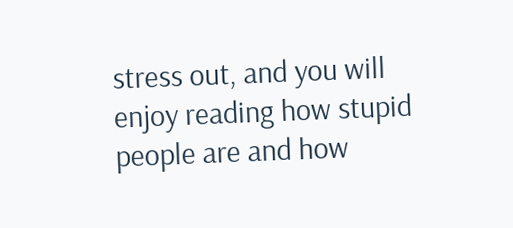stress out, and you will enjoy reading how stupid people are and how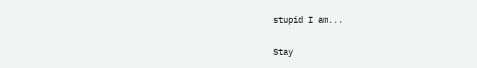stupid I am...

Stay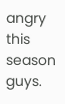angry this season guys.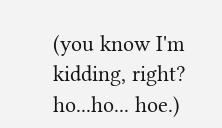(you know I'm kidding, right? ho...ho... hoe.)